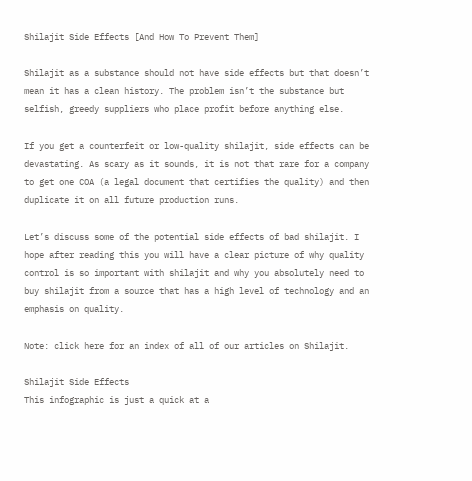Shilajit Side Effects [And How To Prevent Them]

Shilajit as a substance should not have side effects but that doesn’t mean it has a clean history. The problem isn’t the substance but selfish, greedy suppliers who place profit before anything else.

If you get a counterfeit or low-quality shilajit, side effects can be devastating. As scary as it sounds, it is not that rare for a company to get one COA (a legal document that certifies the quality) and then duplicate it on all future production runs.

Let’s discuss some of the potential side effects of bad shilajit. I hope after reading this you will have a clear picture of why quality control is so important with shilajit and why you absolutely need to buy shilajit from a source that has a high level of technology and an emphasis on quality.

Note: click here for an index of all of our articles on Shilajit.

Shilajit Side Effects
This infographic is just a quick at a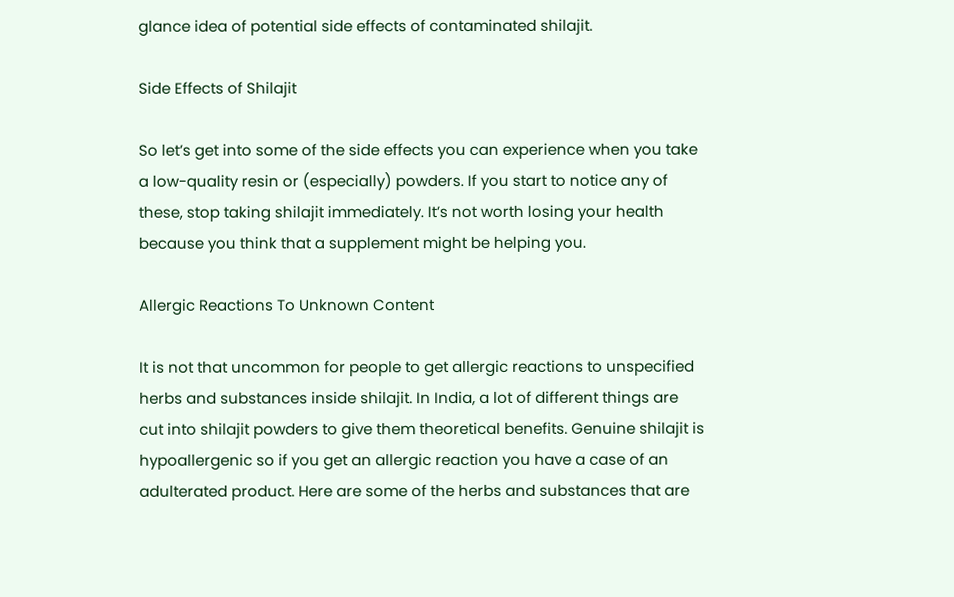glance idea of potential side effects of contaminated shilajit.

Side Effects of Shilajit

So let’s get into some of the side effects you can experience when you take a low-quality resin or (especially) powders. If you start to notice any of these, stop taking shilajit immediately. It’s not worth losing your health because you think that a supplement might be helping you.

Allergic Reactions To Unknown Content

It is not that uncommon for people to get allergic reactions to unspecified herbs and substances inside shilajit. In India, a lot of different things are cut into shilajit powders to give them theoretical benefits. Genuine shilajit is hypoallergenic so if you get an allergic reaction you have a case of an adulterated product. Here are some of the herbs and substances that are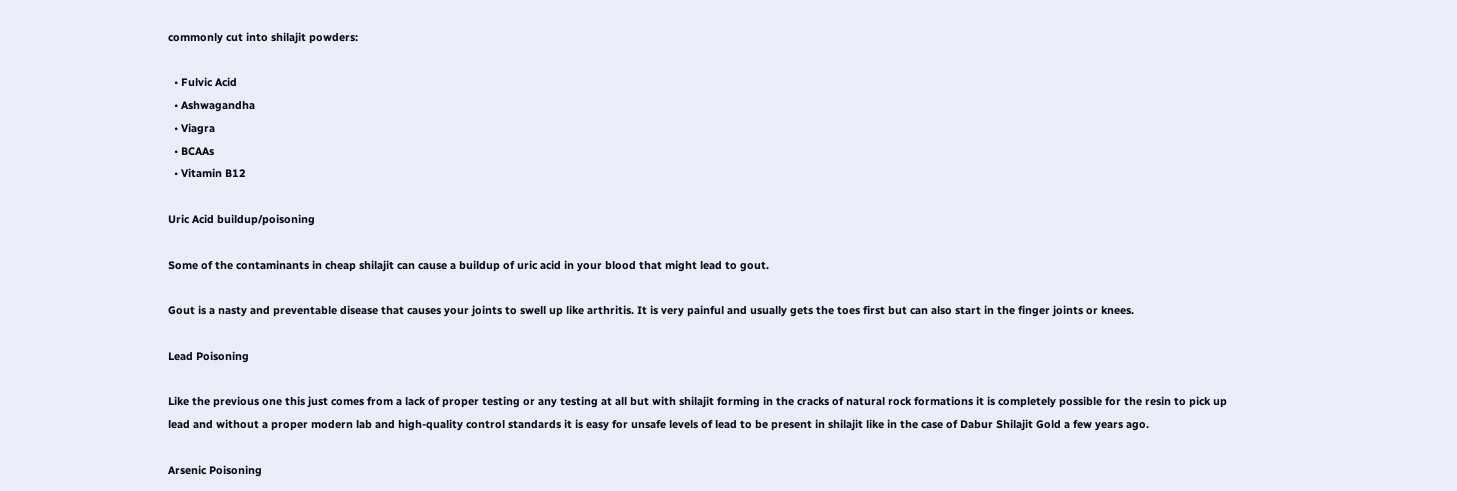commonly cut into shilajit powders:

  • Fulvic Acid
  • Ashwagandha
  • Viagra
  • BCAAs
  • Vitamin B12

Uric Acid buildup/poisoning

Some of the contaminants in cheap shilajit can cause a buildup of uric acid in your blood that might lead to gout.

Gout is a nasty and preventable disease that causes your joints to swell up like arthritis. It is very painful and usually gets the toes first but can also start in the finger joints or knees.

Lead Poisoning

Like the previous one this just comes from a lack of proper testing or any testing at all but with shilajit forming in the cracks of natural rock formations it is completely possible for the resin to pick up lead and without a proper modern lab and high-quality control standards it is easy for unsafe levels of lead to be present in shilajit like in the case of Dabur Shilajit Gold a few years ago.

Arsenic Poisoning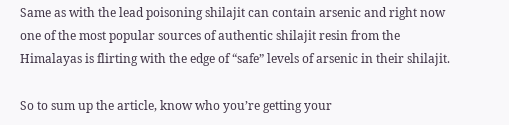Same as with the lead poisoning shilajit can contain arsenic and right now one of the most popular sources of authentic shilajit resin from the Himalayas is flirting with the edge of “safe” levels of arsenic in their shilajit.

So to sum up the article, know who you’re getting your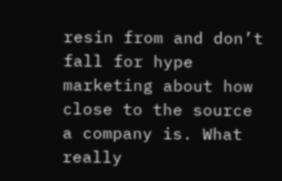resin from and don’t fall for hype marketing about how close to the source a company is. What really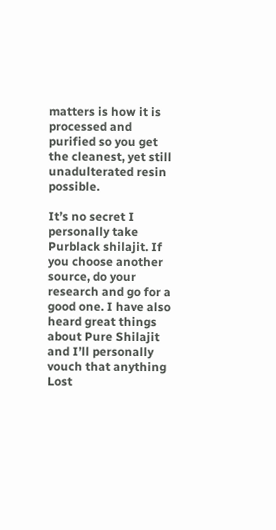matters is how it is processed and purified so you get the cleanest, yet still unadulterated resin possible.

It’s no secret I personally take Purblack shilajit. If you choose another source, do your research and go for a good one. I have also heard great things about Pure Shilajit and I’ll personally vouch that anything Lost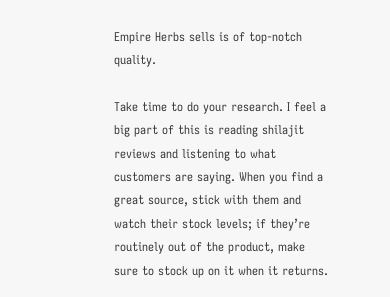Empire Herbs sells is of top-notch quality.

Take time to do your research. I feel a big part of this is reading shilajit reviews and listening to what customers are saying. When you find a great source, stick with them and watch their stock levels; if they’re routinely out of the product, make sure to stock up on it when it returns.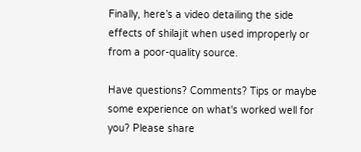Finally, here’s a video detailing the side effects of shilajit when used improperly or from a poor-quality source.

Have questions? Comments? Tips or maybe some experience on what's worked well for you? Please share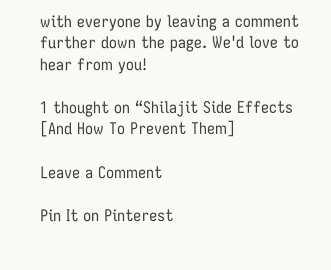with everyone by leaving a comment further down the page. We'd love to hear from you!

1 thought on “Shilajit Side Effects [And How To Prevent Them]

Leave a Comment

Pin It on Pinterest